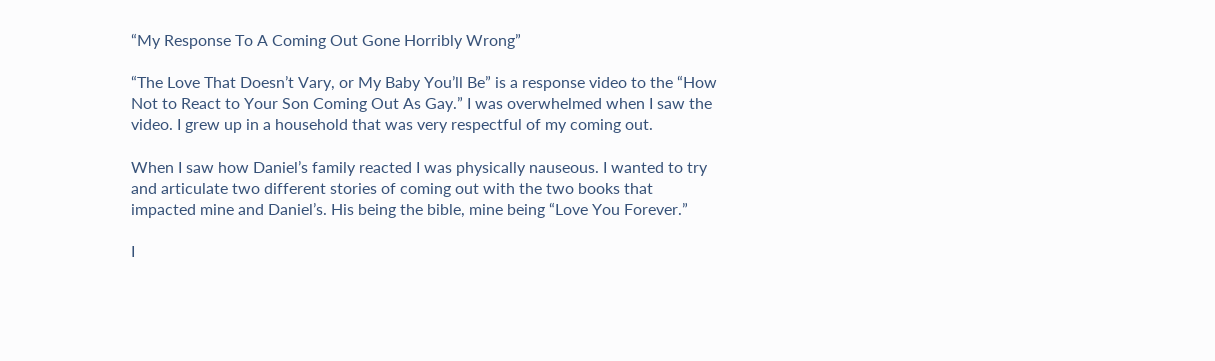“My Response To A Coming Out Gone Horribly Wrong”

“The Love That Doesn’t Vary, or My Baby You’ll Be” is a response video to the “How Not to React to Your Son Coming Out As Gay.” I was overwhelmed when I saw the video. I grew up in a household that was very respectful of my coming out.

When I saw how Daniel’s family reacted I was physically nauseous. I wanted to try and articulate two different stories of coming out with the two books that impacted mine and Daniel’s. His being the bible, mine being “Love You Forever.”

I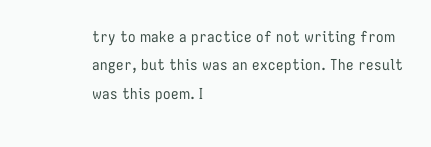try to make a practice of not writing from anger, but this was an exception. The result was this poem. I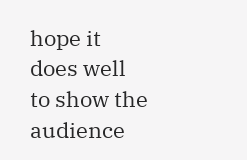hope it does well to show the audience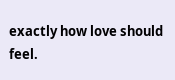exactly how love should feel.